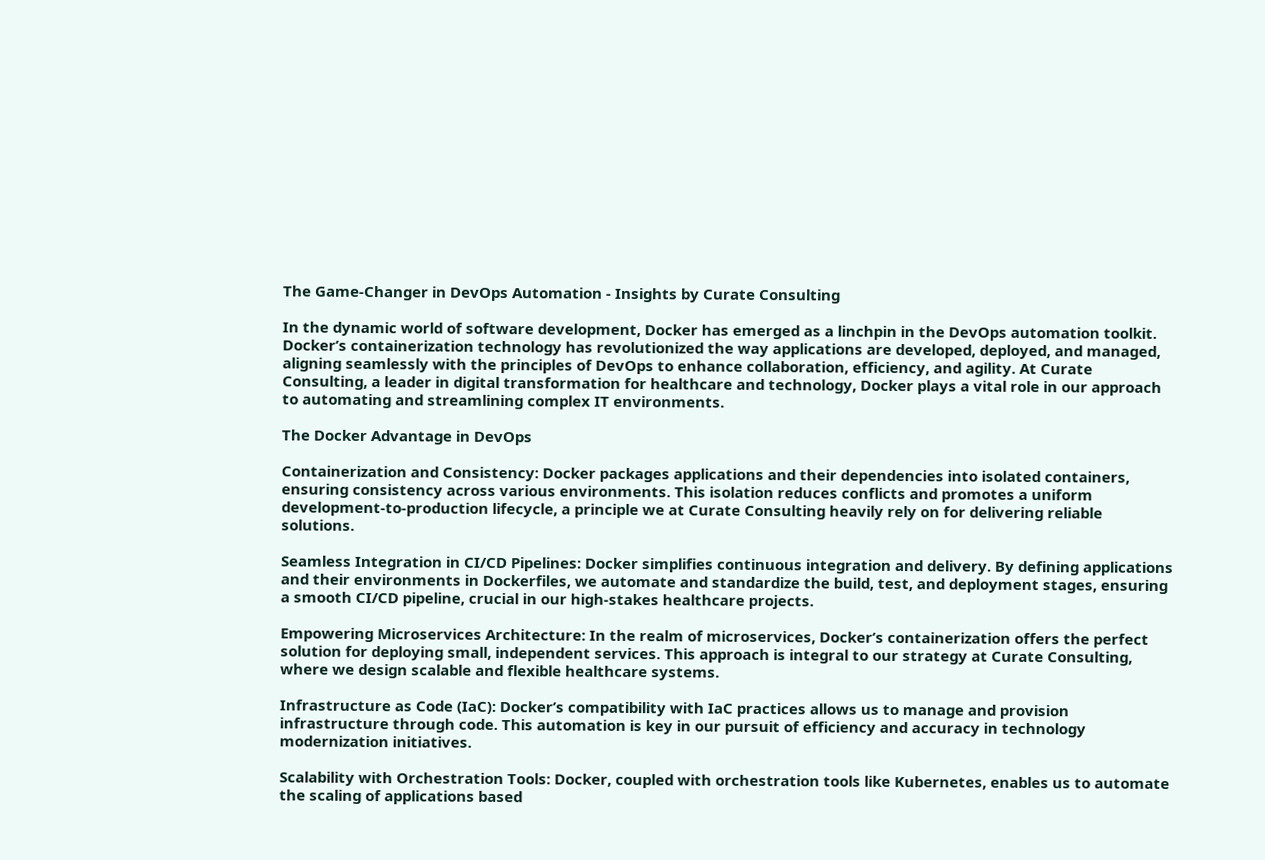The Game-Changer in DevOps Automation - Insights by Curate Consulting

In the dynamic world of software development, Docker has emerged as a linchpin in the DevOps automation toolkit. Docker’s containerization technology has revolutionized the way applications are developed, deployed, and managed, aligning seamlessly with the principles of DevOps to enhance collaboration, efficiency, and agility. At Curate Consulting, a leader in digital transformation for healthcare and technology, Docker plays a vital role in our approach to automating and streamlining complex IT environments.

The Docker Advantage in DevOps

Containerization and Consistency: Docker packages applications and their dependencies into isolated containers, ensuring consistency across various environments. This isolation reduces conflicts and promotes a uniform development-to-production lifecycle, a principle we at Curate Consulting heavily rely on for delivering reliable solutions.

Seamless Integration in CI/CD Pipelines: Docker simplifies continuous integration and delivery. By defining applications and their environments in Dockerfiles, we automate and standardize the build, test, and deployment stages, ensuring a smooth CI/CD pipeline, crucial in our high-stakes healthcare projects.

Empowering Microservices Architecture: In the realm of microservices, Docker’s containerization offers the perfect solution for deploying small, independent services. This approach is integral to our strategy at Curate Consulting, where we design scalable and flexible healthcare systems.

Infrastructure as Code (IaC): Docker’s compatibility with IaC practices allows us to manage and provision infrastructure through code. This automation is key in our pursuit of efficiency and accuracy in technology modernization initiatives.

Scalability with Orchestration Tools: Docker, coupled with orchestration tools like Kubernetes, enables us to automate the scaling of applications based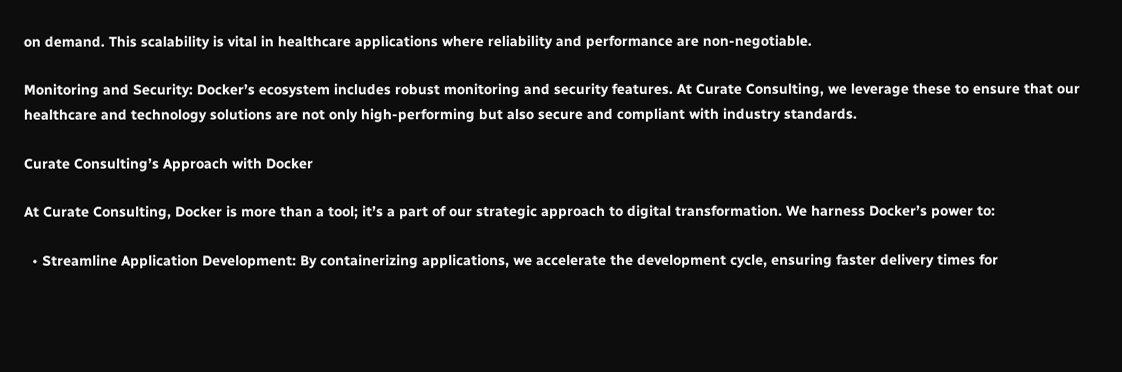on demand. This scalability is vital in healthcare applications where reliability and performance are non-negotiable.

Monitoring and Security: Docker’s ecosystem includes robust monitoring and security features. At Curate Consulting, we leverage these to ensure that our healthcare and technology solutions are not only high-performing but also secure and compliant with industry standards.

Curate Consulting’s Approach with Docker

At Curate Consulting, Docker is more than a tool; it’s a part of our strategic approach to digital transformation. We harness Docker’s power to:

  • Streamline Application Development: By containerizing applications, we accelerate the development cycle, ensuring faster delivery times for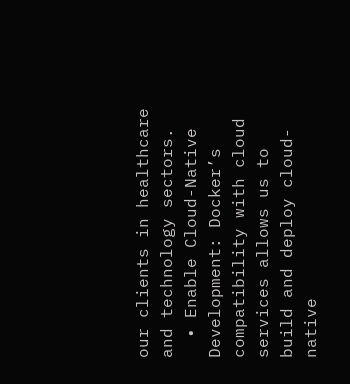our clients in healthcare and technology sectors.
  • Enable Cloud-Native Development: Docker’s compatibility with cloud services allows us to build and deploy cloud-native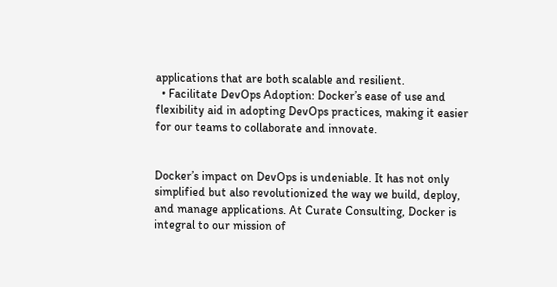applications that are both scalable and resilient.
  • Facilitate DevOps Adoption: Docker’s ease of use and flexibility aid in adopting DevOps practices, making it easier for our teams to collaborate and innovate.


Docker’s impact on DevOps is undeniable. It has not only simplified but also revolutionized the way we build, deploy, and manage applications. At Curate Consulting, Docker is integral to our mission of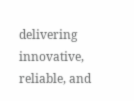delivering innovative, reliable, and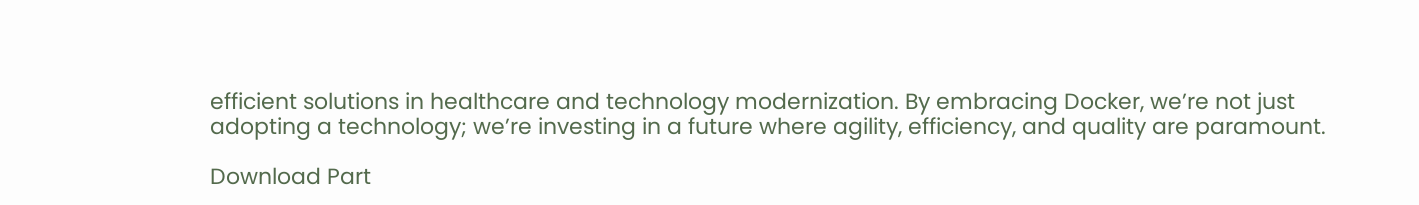efficient solutions in healthcare and technology modernization. By embracing Docker, we’re not just adopting a technology; we’re investing in a future where agility, efficiency, and quality are paramount.

Download Part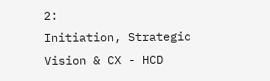2:
Initiation, Strategic Vision & CX - HCD